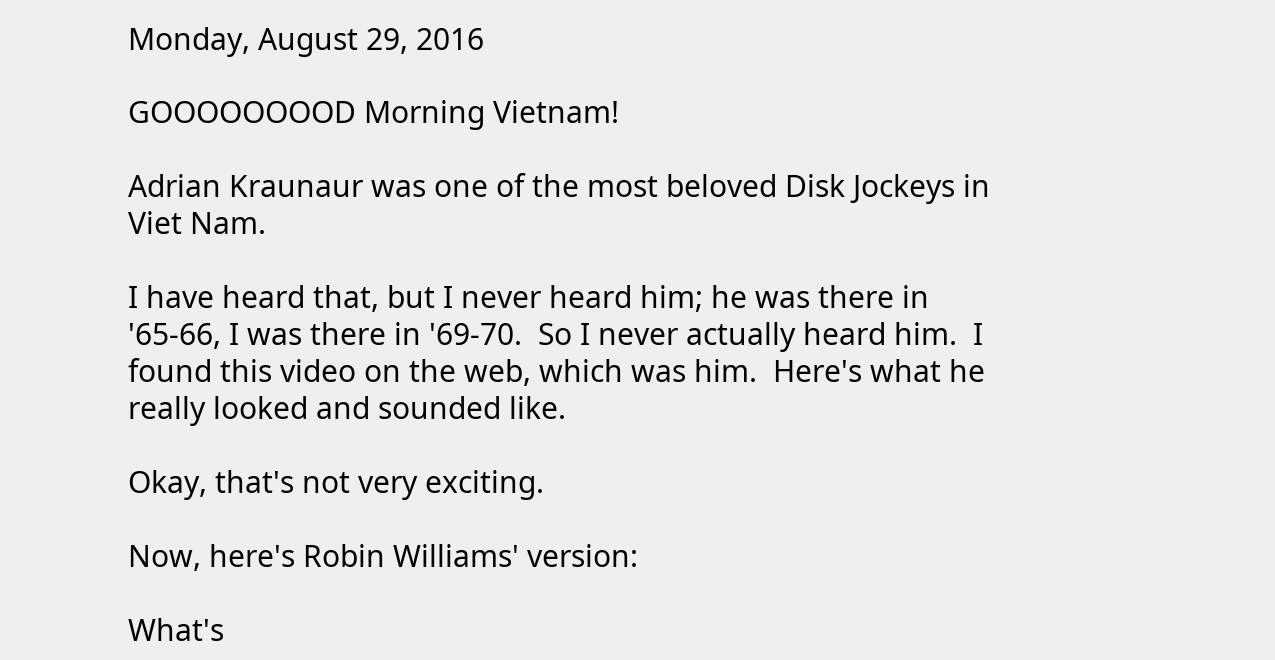Monday, August 29, 2016

GOOOOOOOOD Morning Vietnam!

Adrian Kraunaur was one of the most beloved Disk Jockeys in Viet Nam.

I have heard that, but I never heard him; he was there in '65-66, I was there in '69-70.  So I never actually heard him.  I found this video on the web, which was him.  Here's what he really looked and sounded like.

Okay, that's not very exciting.

Now, here's Robin Williams' version:

What's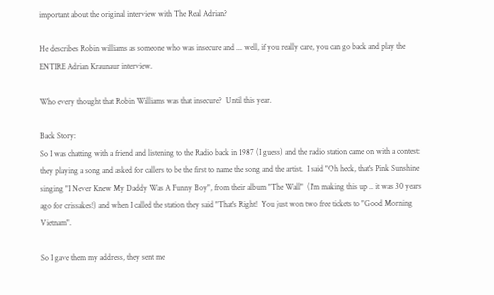important about the original interview with The Real Adrian?

He describes Robin williams as someone who was insecure and ... well, if you really care, you can go back and play the ENTIRE Adrian Kraunaur interview.

Who every thought that Robin Williams was that insecure?  Until this year.

Back Story:
So I was chatting with a friend and listening to the Radio back in 1987 (I guess) and the radio station came on with a contest:  they playing a song and asked for callers to be the first to name the song and the artist.  I said "Oh heck, that's Pink Sunshine singing "I Never Knew My Daddy Was A Funny Boy", from their album "The Wall"  (I'm making this up .. it was 30 years ago for crissakes!) and when I called the station they said "That's Right!  You just won two free tickets to "Good Morning Vietnam".

So I gave them my address, they sent me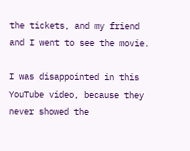the tickets, and my friend and I went to see the movie.

I was disappointed in this YouTube video, because they never showed the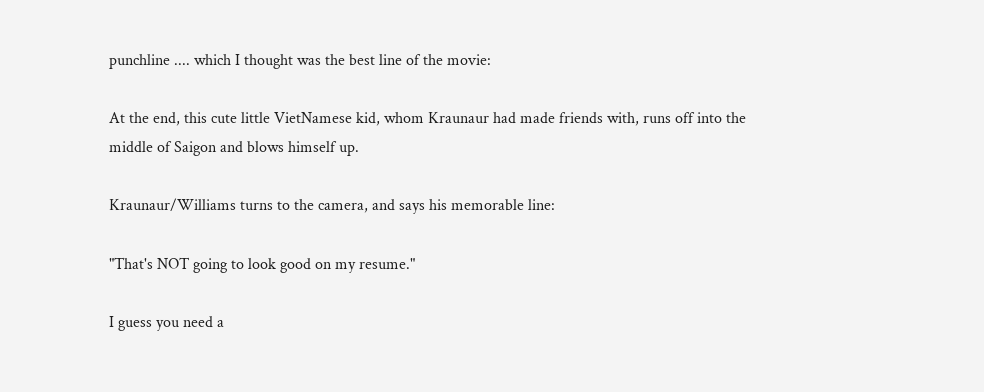punchline .... which I thought was the best line of the movie:

At the end, this cute little VietNamese kid, whom Kraunaur had made friends with, runs off into the middle of Saigon and blows himself up.

Kraunaur/Williams turns to the camera, and says his memorable line:

"That's NOT going to look good on my resume."

I guess you need a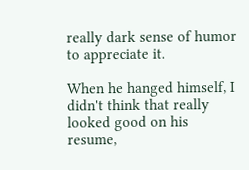really dark sense of humor to appreciate it.

When he hanged himself, I didn't think that really looked good on his resume,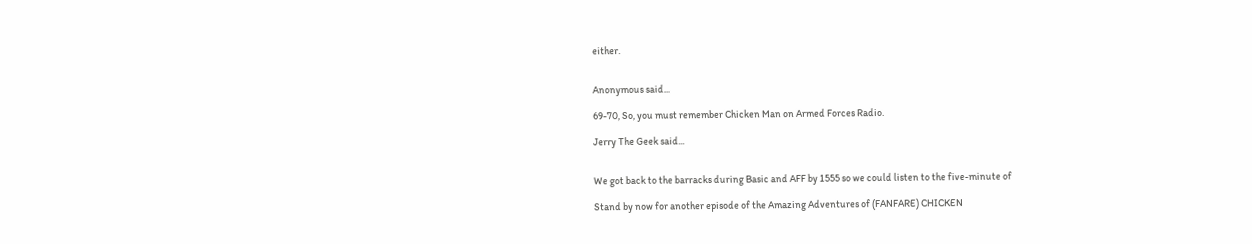either.


Anonymous said...

69-70, So, you must remember Chicken Man on Armed Forces Radio.

Jerry The Geek said...


We got back to the barracks during Basic and AFF by 1555 so we could listen to the five-minute of

Stand by now for another episode of the Amazing Adventures of (FANFARE) CHICKEN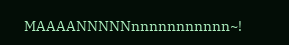MAAAANNNNNnnnnnnnnnnn~!